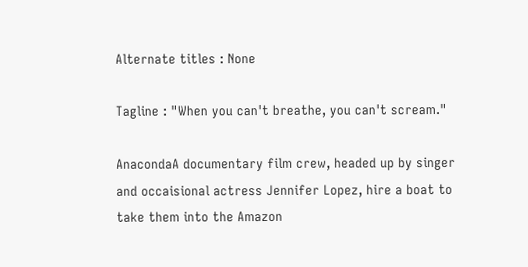Alternate titles : None

Tagline : "When you can't breathe, you can't scream."

AnacondaA documentary film crew, headed up by singer and occaisional actress Jennifer Lopez, hire a boat to take them into the Amazon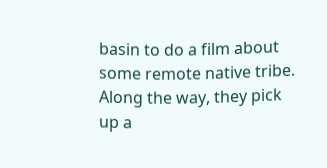basin to do a film about some remote native tribe. Along the way, they pick up a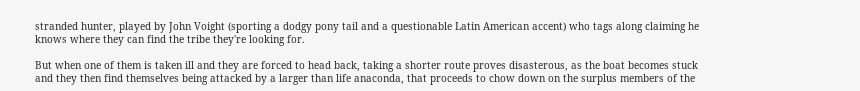stranded hunter, played by John Voight (sporting a dodgy pony tail and a questionable Latin American accent) who tags along claiming he knows where they can find the tribe they're looking for.

But when one of them is taken ill and they are forced to head back, taking a shorter route proves disasterous, as the boat becomes stuck and they then find themselves being attacked by a larger than life anaconda, that proceeds to chow down on the surplus members of the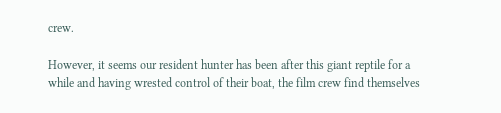crew.

However, it seems our resident hunter has been after this giant reptile for a while and having wrested control of their boat, the film crew find themselves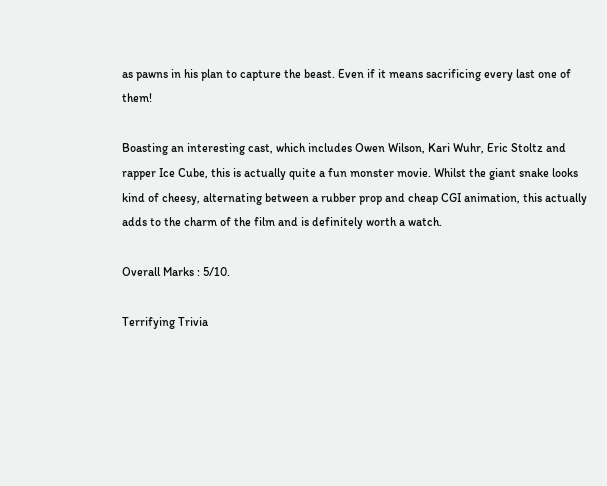as pawns in his plan to capture the beast. Even if it means sacrificing every last one of them!

Boasting an interesting cast, which includes Owen Wilson, Kari Wuhr, Eric Stoltz and rapper Ice Cube, this is actually quite a fun monster movie. Whilst the giant snake looks kind of cheesy, alternating between a rubber prop and cheap CGI animation, this actually adds to the charm of the film and is definitely worth a watch.

Overall Marks : 5/10.

Terrifying Trivia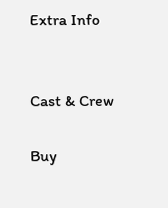Extra Info


Cast & Crew

Buy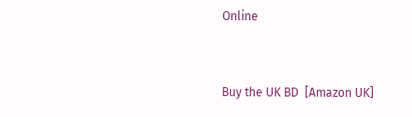Online


Buy the UK BD  [Amazon UK]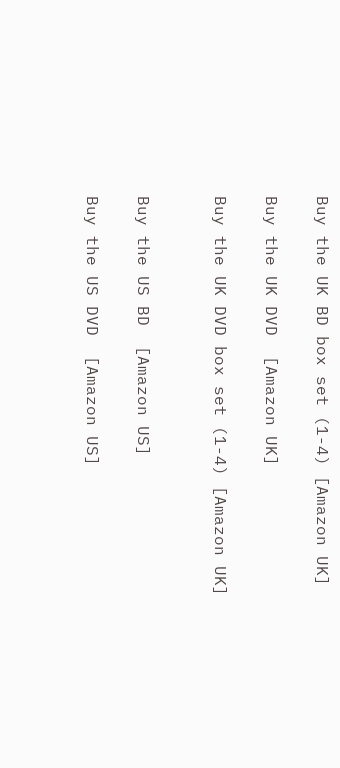Buy the UK BD box set (1-4) [Amazon UK]

Buy the UK DVD  [Amazon UK]

Buy the UK DVD box set (1-4) [Amazon UK]


Buy the US BD  [Amazon US]

Buy the US DVD  [Amazon US]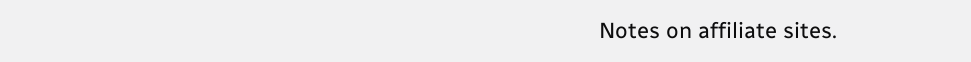Notes on affiliate sites.